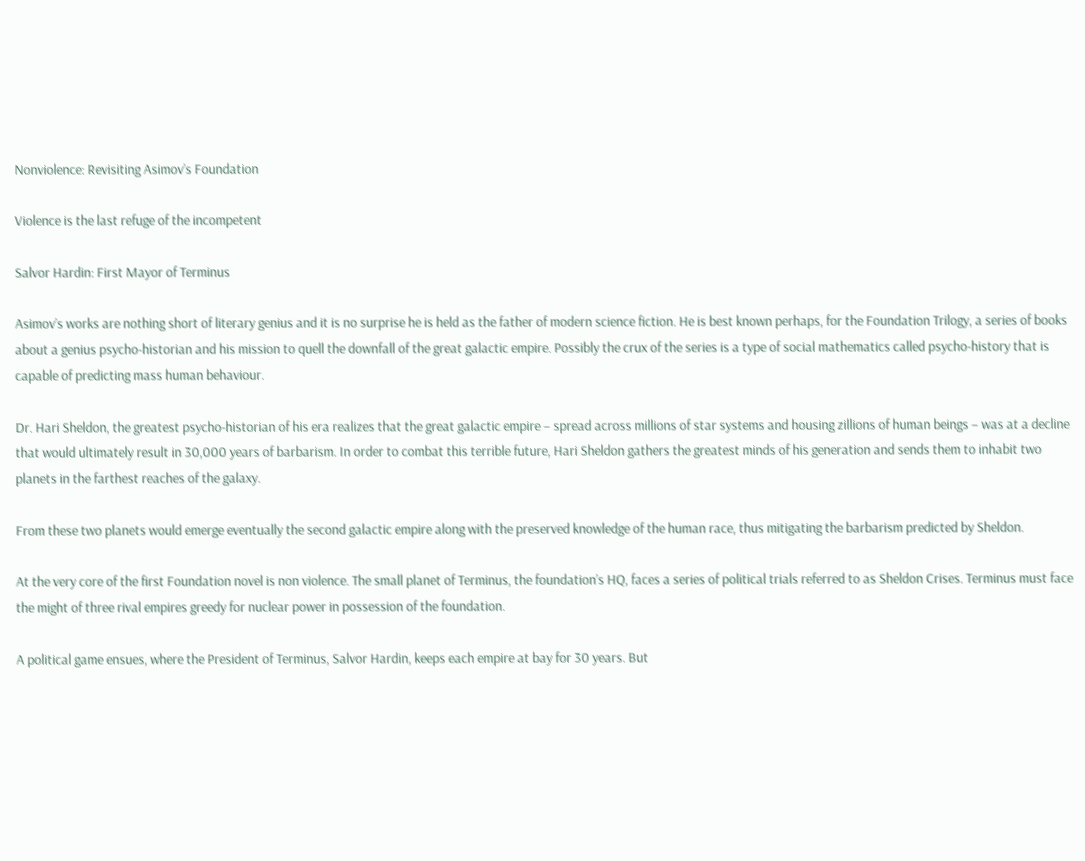Nonviolence: Revisiting Asimov’s Foundation

Violence is the last refuge of the incompetent

Salvor Hardin: First Mayor of Terminus

Asimov’s works are nothing short of literary genius and it is no surprise he is held as the father of modern science fiction. He is best known perhaps, for the Foundation Trilogy, a series of books about a genius psycho-historian and his mission to quell the downfall of the great galactic empire. Possibly the crux of the series is a type of social mathematics called psycho-history that is capable of predicting mass human behaviour.

Dr. Hari Sheldon, the greatest psycho-historian of his era realizes that the great galactic empire – spread across millions of star systems and housing zillions of human beings – was at a decline that would ultimately result in 30,000 years of barbarism. In order to combat this terrible future, Hari Sheldon gathers the greatest minds of his generation and sends them to inhabit two planets in the farthest reaches of the galaxy.

From these two planets would emerge eventually the second galactic empire along with the preserved knowledge of the human race, thus mitigating the barbarism predicted by Sheldon.

At the very core of the first Foundation novel is non violence. The small planet of Terminus, the foundation’s HQ, faces a series of political trials referred to as Sheldon Crises. Terminus must face the might of three rival empires greedy for nuclear power in possession of the foundation.

A political game ensues, where the President of Terminus, Salvor Hardin, keeps each empire at bay for 30 years. But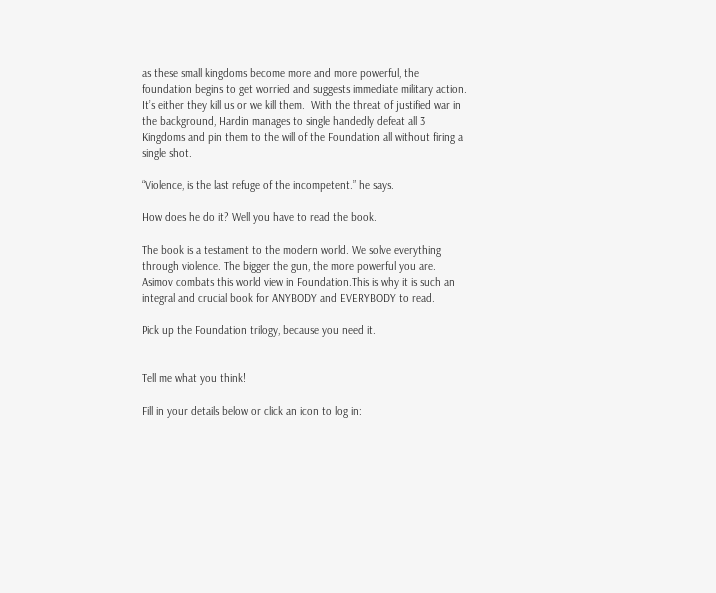as these small kingdoms become more and more powerful, the foundation begins to get worried and suggests immediate military action. It’s either they kill us or we kill them.  With the threat of justified war in the background, Hardin manages to single handedly defeat all 3 Kingdoms and pin them to the will of the Foundation all without firing a single shot.

“Violence, is the last refuge of the incompetent.” he says.

How does he do it? Well you have to read the book.

The book is a testament to the modern world. We solve everything through violence. The bigger the gun, the more powerful you are. Asimov combats this world view in Foundation.This is why it is such an integral and crucial book for ANYBODY and EVERYBODY to read.

Pick up the Foundation trilogy, because you need it.


Tell me what you think!

Fill in your details below or click an icon to log in: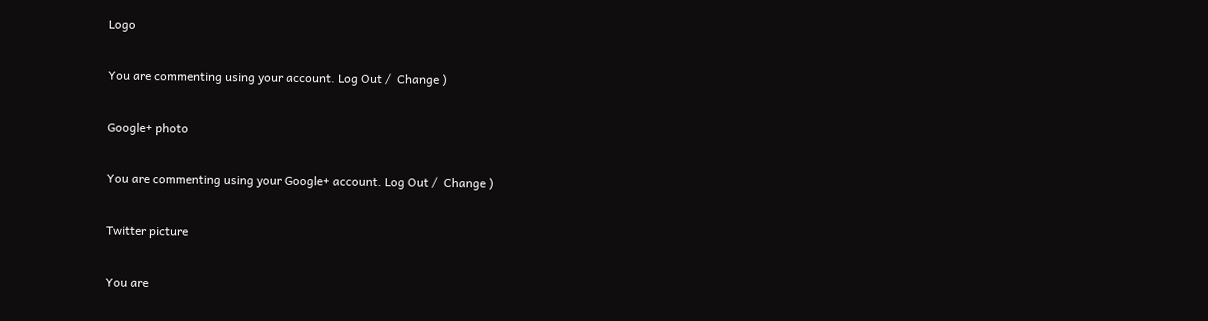Logo

You are commenting using your account. Log Out /  Change )

Google+ photo

You are commenting using your Google+ account. Log Out /  Change )

Twitter picture

You are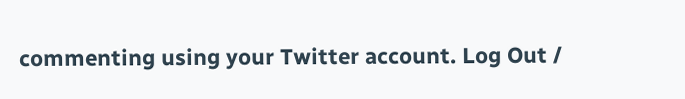commenting using your Twitter account. Log Out /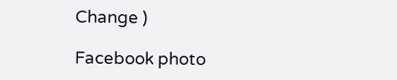Change )

Facebook photo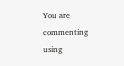You are commenting using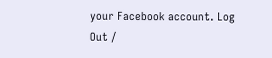your Facebook account. Log Out /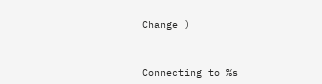Change )


Connecting to %s